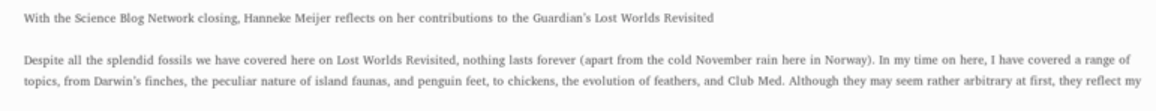With the Science Blog Network closing, Hanneke Meijer reflects on her contributions to the Guardian’s Lost Worlds Revisited

Despite all the splendid fossils we have covered here on Lost Worlds Revisited, nothing lasts forever (apart from the cold November rain here in Norway). In my time on here, I have covered a range of topics, from Darwin’s finches, the peculiar nature of island faunas, and penguin feet, to chickens, the evolution of feathers, and Club Med. Although they may seem rather arbitrary at first, they reflect my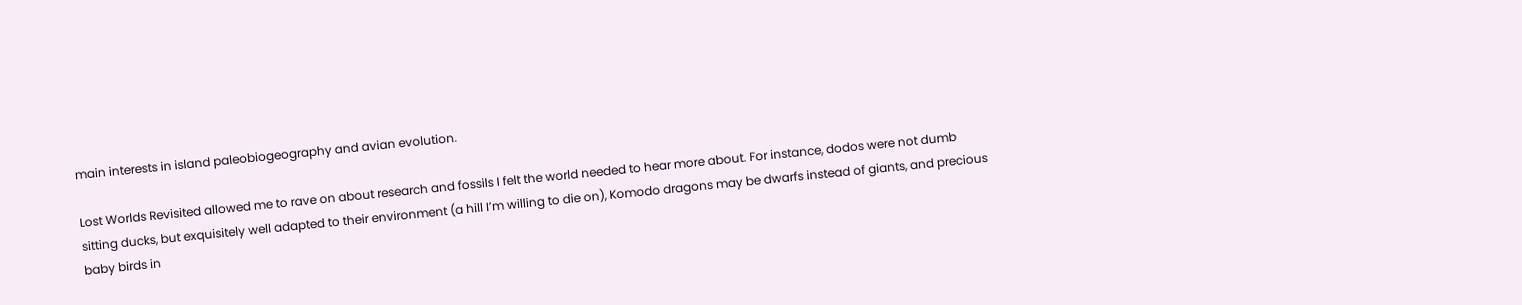main interests in island paleobiogeography and avian evolution.

Lost Worlds Revisited allowed me to rave on about research and fossils I felt the world needed to hear more about. For instance, dodos were not dumb sitting ducks, but exquisitely well adapted to their environment (a hill I’m willing to die on), Komodo dragons may be dwarfs instead of giants, and precious baby birds in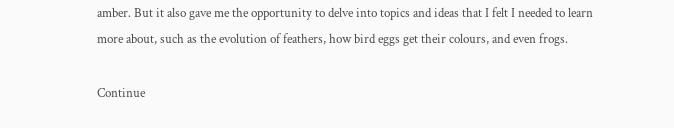amber. But it also gave me the opportunity to delve into topics and ideas that I felt I needed to learn more about, such as the evolution of feathers, how bird eggs get their colours, and even frogs.

Continue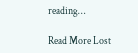reading…

Read More Lost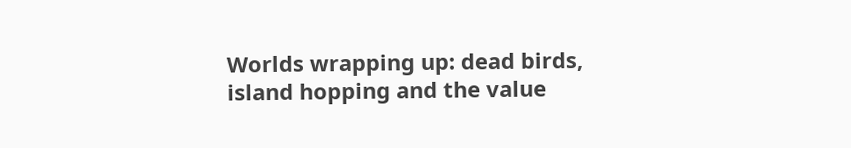Worlds wrapping up: dead birds, island hopping and the value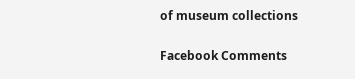of museum collections

Facebook Comments